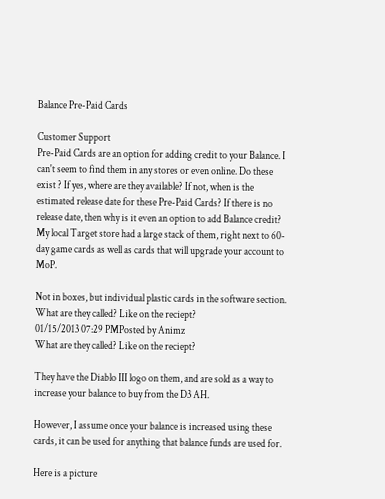Balance Pre-Paid Cards

Customer Support
Pre-Paid Cards are an option for adding credit to your Balance. I can't seem to find them in any stores or even online. Do these exist ? If yes, where are they available? If not, when is the estimated release date for these Pre-Paid Cards? If there is no release date, then why is it even an option to add Balance credit?
My local Target store had a large stack of them, right next to 60-day game cards as well as cards that will upgrade your account to MoP.

Not in boxes, but individual plastic cards in the software section.
What are they called? Like on the reciept?
01/15/2013 07:29 PMPosted by Animz
What are they called? Like on the reciept?

They have the Diablo III logo on them, and are sold as a way to increase your balance to buy from the D3 AH.

However, I assume once your balance is increased using these cards, it can be used for anything that balance funds are used for.

Here is a picture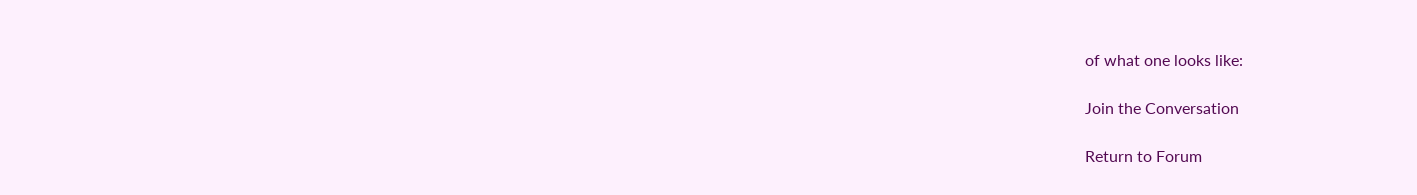of what one looks like:

Join the Conversation

Return to Forum